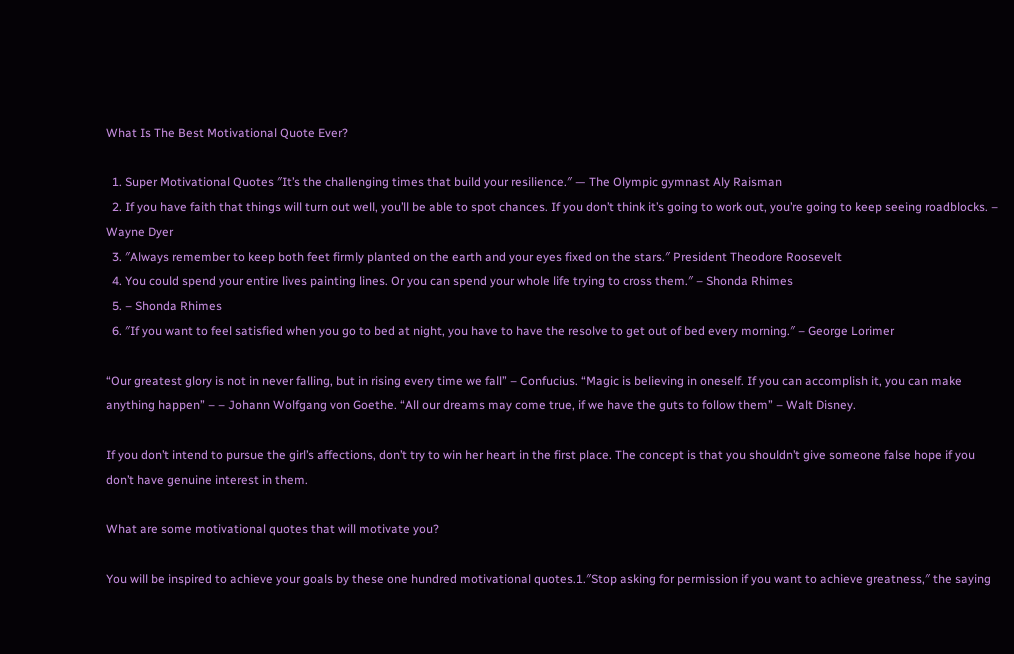What Is The Best Motivational Quote Ever?

  1. Super Motivational Quotes ″It’s the challenging times that build your resilience.″ — The Olympic gymnast Aly Raisman
  2. If you have faith that things will turn out well, you’ll be able to spot chances. If you don’t think it’s going to work out, you’re going to keep seeing roadblocks. – Wayne Dyer
  3. ″Always remember to keep both feet firmly planted on the earth and your eyes fixed on the stars.″ President Theodore Roosevelt
  4. You could spend your entire lives painting lines. Or you can spend your whole life trying to cross them.″ – Shonda Rhimes
  5. – Shonda Rhimes
  6. ″If you want to feel satisfied when you go to bed at night, you have to have the resolve to get out of bed every morning.″ – George Lorimer

“Our greatest glory is not in never falling, but in rising every time we fall” – Confucius. “Magic is believing in oneself. If you can accomplish it, you can make anything happen” – – Johann Wolfgang von Goethe. “All our dreams may come true, if we have the guts to follow them” – Walt Disney.

If you don’t intend to pursue the girl’s affections, don’t try to win her heart in the first place. The concept is that you shouldn’t give someone false hope if you don’t have genuine interest in them.

What are some motivational quotes that will motivate you?

You will be inspired to achieve your goals by these one hundred motivational quotes.1.″Stop asking for permission if you want to achieve greatness,″ the saying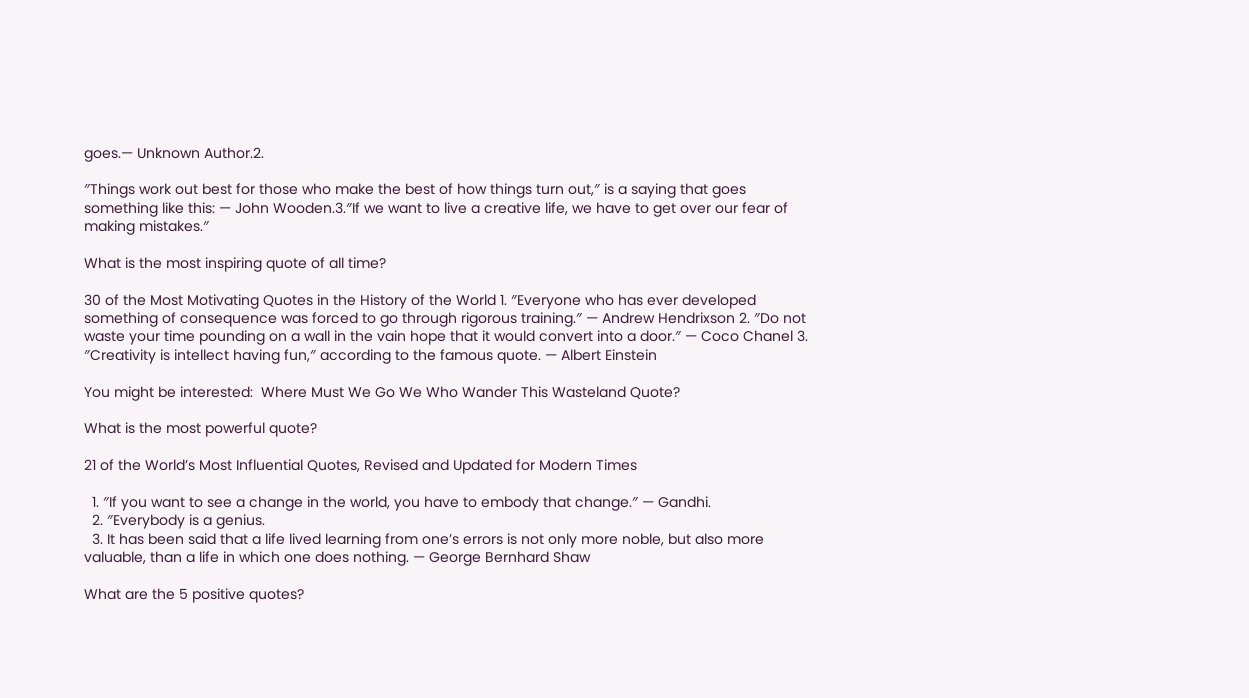goes.— Unknown Author.2.

″Things work out best for those who make the best of how things turn out,″ is a saying that goes something like this: — John Wooden.3.″If we want to live a creative life, we have to get over our fear of making mistakes.″

What is the most inspiring quote of all time?

30 of the Most Motivating Quotes in the History of the World 1. ″Everyone who has ever developed something of consequence was forced to go through rigorous training.″ — Andrew Hendrixson 2. ″Do not waste your time pounding on a wall in the vain hope that it would convert into a door.″ — Coco Chanel 3. ″Creativity is intellect having fun,″ according to the famous quote. — Albert Einstein

You might be interested:  Where Must We Go We Who Wander This Wasteland Quote?

What is the most powerful quote?

21 of the World’s Most Influential Quotes, Revised and Updated for Modern Times

  1. ″If you want to see a change in the world, you have to embody that change.″ — Gandhi.
  2. ″Everybody is a genius.
  3. It has been said that a life lived learning from one’s errors is not only more noble, but also more valuable, than a life in which one does nothing. — George Bernhard Shaw

What are the 5 positive quotes?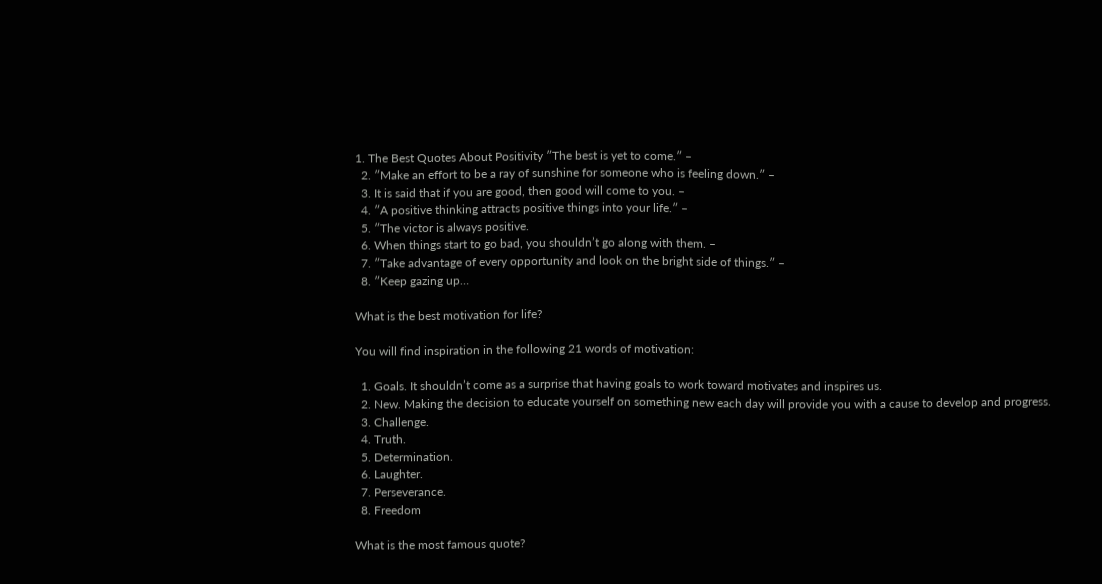1. The Best Quotes About Positivity ″The best is yet to come.″ –
  2. ″Make an effort to be a ray of sunshine for someone who is feeling down.″ –
  3. It is said that if you are good, then good will come to you. –
  4. ″A positive thinking attracts positive things into your life.″ –
  5. ″The victor is always positive.
  6. When things start to go bad, you shouldn’t go along with them. –
  7. ″Take advantage of every opportunity and look on the bright side of things.″ –
  8. ″Keep gazing up…

What is the best motivation for life?

You will find inspiration in the following 21 words of motivation:

  1. Goals. It shouldn’t come as a surprise that having goals to work toward motivates and inspires us.
  2. New. Making the decision to educate yourself on something new each day will provide you with a cause to develop and progress.
  3. Challenge.
  4. Truth.
  5. Determination.
  6. Laughter.
  7. Perseverance.
  8. Freedom

What is the most famous quote?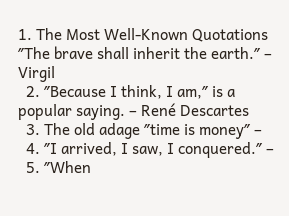1. The Most Well-Known Quotations ″The brave shall inherit the earth.″ – Virgil
  2. ″Because I think, I am,″ is a popular saying. – René Descartes
  3. The old adage ″time is money″ –
  4. ″I arrived, I saw, I conquered.″ –
  5. ″When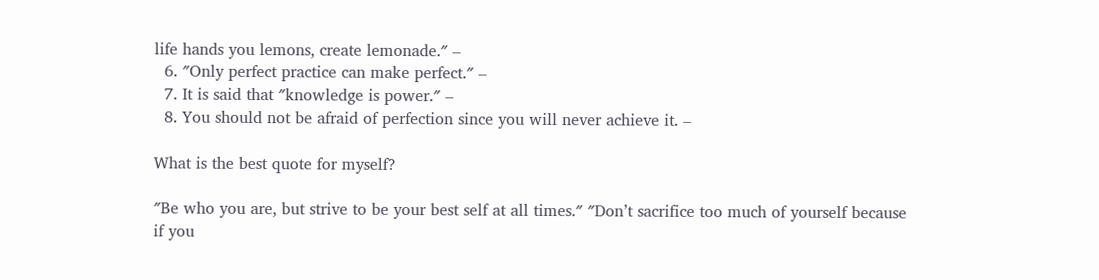life hands you lemons, create lemonade.″ –
  6. ″Only perfect practice can make perfect.″ –
  7. It is said that ″knowledge is power.″ –
  8. You should not be afraid of perfection since you will never achieve it. –

What is the best quote for myself?

″Be who you are, but strive to be your best self at all times.″ ″Don’t sacrifice too much of yourself because if you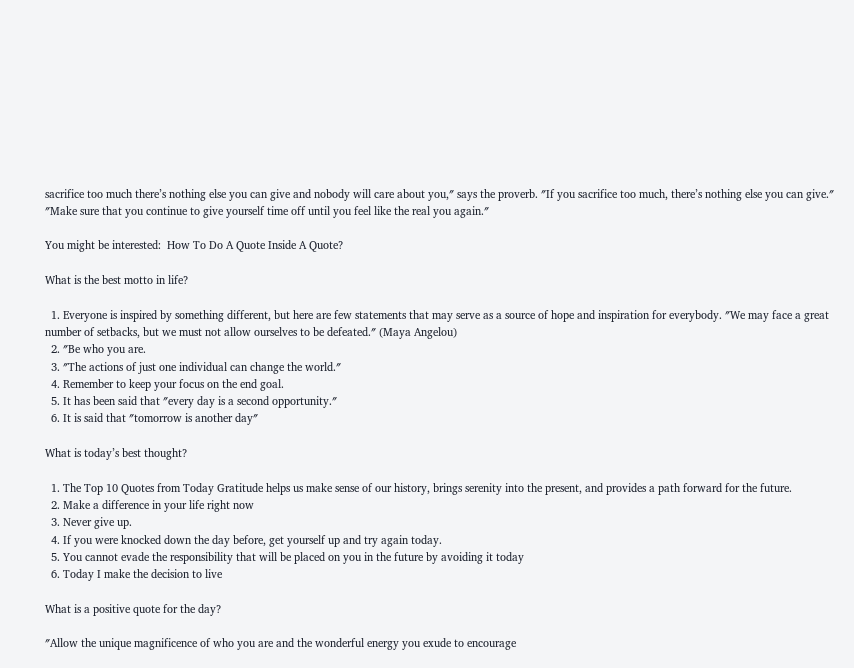sacrifice too much there’s nothing else you can give and nobody will care about you,″ says the proverb. ″If you sacrifice too much, there’s nothing else you can give.″ ″Make sure that you continue to give yourself time off until you feel like the real you again.″

You might be interested:  How To Do A Quote Inside A Quote?

What is the best motto in life?

  1. Everyone is inspired by something different, but here are few statements that may serve as a source of hope and inspiration for everybody. ″We may face a great number of setbacks, but we must not allow ourselves to be defeated.″ (Maya Angelou)
  2. ″Be who you are.
  3. ″The actions of just one individual can change the world.″
  4. Remember to keep your focus on the end goal.
  5. It has been said that ″every day is a second opportunity.″
  6. It is said that ″tomorrow is another day″

What is today’s best thought?

  1. The Top 10 Quotes from Today Gratitude helps us make sense of our history, brings serenity into the present, and provides a path forward for the future.
  2. Make a difference in your life right now
  3. Never give up.
  4. If you were knocked down the day before, get yourself up and try again today.
  5. You cannot evade the responsibility that will be placed on you in the future by avoiding it today
  6. Today I make the decision to live

What is a positive quote for the day?

″Allow the unique magnificence of who you are and the wonderful energy you exude to encourage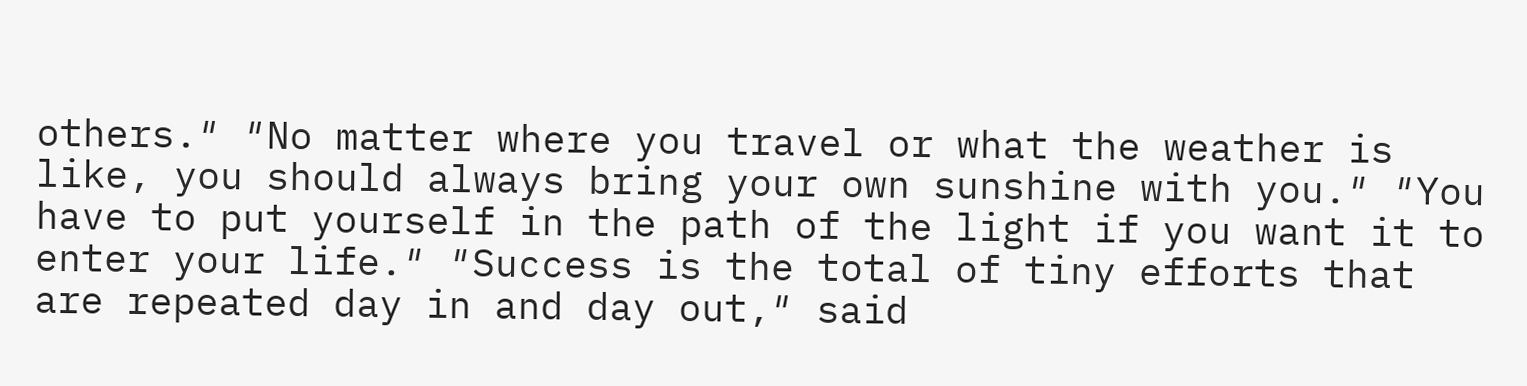others.″ ″No matter where you travel or what the weather is like, you should always bring your own sunshine with you.″ ″You have to put yourself in the path of the light if you want it to enter your life.″ ″Success is the total of tiny efforts that are repeated day in and day out,″ said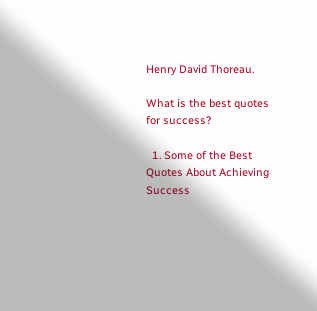Henry David Thoreau.

What is the best quotes for success?

  1. Some of the Best Quotes About Achieving Success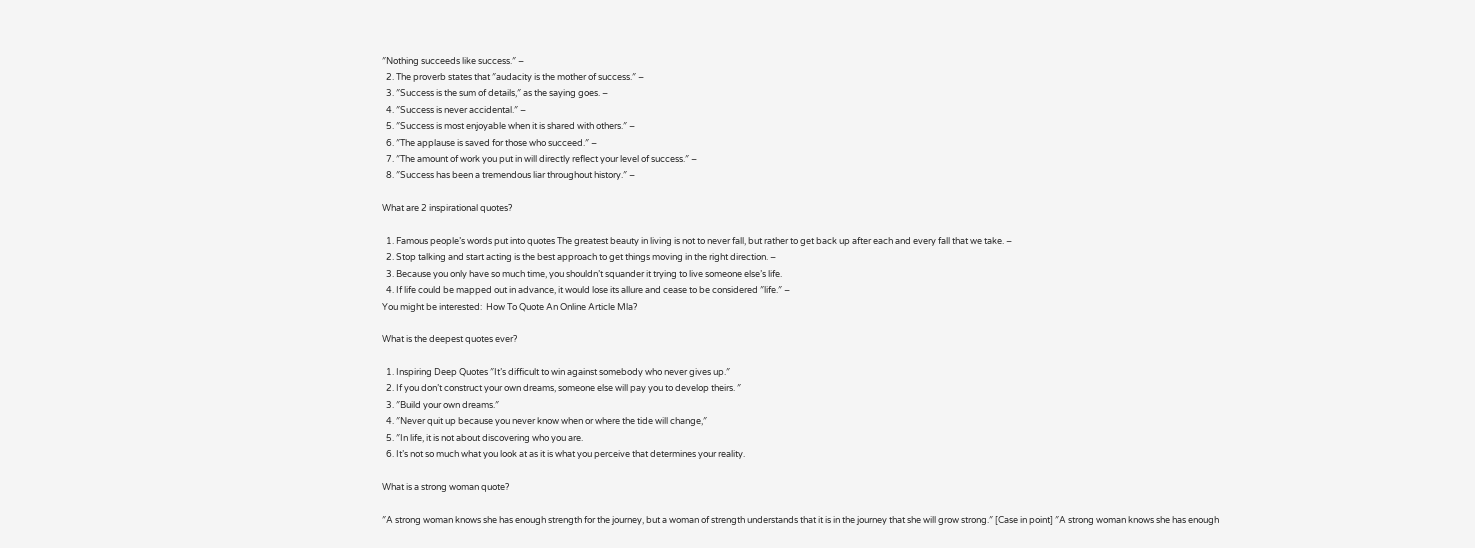″Nothing succeeds like success.″ –
  2. The proverb states that ″audacity is the mother of success.″ –
  3. ″Success is the sum of details,″ as the saying goes. –
  4. ″Success is never accidental.″ –
  5. ″Success is most enjoyable when it is shared with others.″ –
  6. ″The applause is saved for those who succeed.″ –
  7. ″The amount of work you put in will directly reflect your level of success.″ –
  8. ″Success has been a tremendous liar throughout history.″ –

What are 2 inspirational quotes?

  1. Famous people’s words put into quotes The greatest beauty in living is not to never fall, but rather to get back up after each and every fall that we take. –
  2. Stop talking and start acting is the best approach to get things moving in the right direction. –
  3. Because you only have so much time, you shouldn’t squander it trying to live someone else’s life.
  4. If life could be mapped out in advance, it would lose its allure and cease to be considered ″life.″ –
You might be interested:  How To Quote An Online Article Mla?

What is the deepest quotes ever?

  1. Inspiring Deep Quotes ″It’s difficult to win against somebody who never gives up.″
  2. If you don’t construct your own dreams, someone else will pay you to develop theirs. ″
  3. ″Build your own dreams.″
  4. ″Never quit up because you never know when or where the tide will change,″
  5. ″In life, it is not about discovering who you are.
  6. It’s not so much what you look at as it is what you perceive that determines your reality.

What is a strong woman quote?

″A strong woman knows she has enough strength for the journey, but a woman of strength understands that it is in the journey that she will grow strong.″ [Case in point] ″A strong woman knows she has enough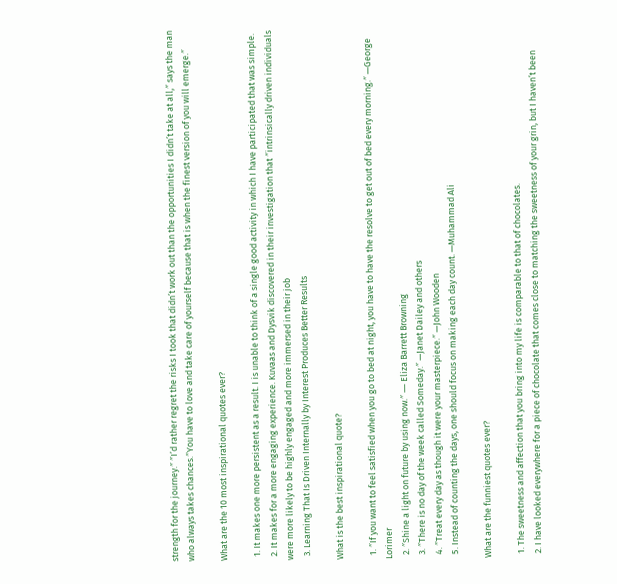strength for the journey.″ ″I’d rather regret the risks I took that didn’t work out than the opportunities I didn’t take at all,″ says the man who always takes chances.″You have to love and take care of yourself because that is when the finest version of you will emerge.″

What are the 10 most inspirational quotes ever?

  1. It makes one more persistent as a result. I is unable to think of a single good activity in which I have participated that was simple.
  2. It makes for a more engaging experience. Kuvaas and Dysvik discovered in their investigation that ″intrinsically driven individuals were more likely to be highly engaged and more immersed in their job
  3. Learning That Is Driven Internally by Interest Produces Better Results

What is the best inspirational quote?

  1. ″If you want to feel satisfied when you go to bed at night, you have to have the resolve to get out of bed every morning.″ —George Lorimer
  2. ″Shine a light on future by using now.″ ― Eliza Barrett Browning
  3. ″There is no day of the week called Someday.″ —Janet Dailey and others
  4. ″Treat every day as though it were your masterpiece.″ —John Wooden
  5. Instead of counting the days, one should focus on making each day count. —Muhammad Ali

What are the funniest quotes ever?

  1. The sweetness and affection that you bring into my life is comparable to that of chocolates.
  2. I have looked everywhere for a piece of chocolate that comes close to matching the sweetness of your grin, but I haven’t been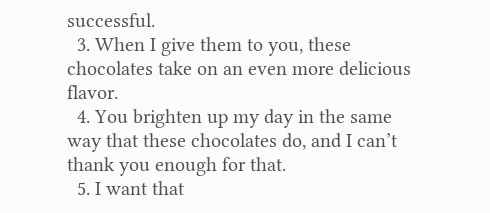successful.
  3. When I give them to you, these chocolates take on an even more delicious flavor.
  4. You brighten up my day in the same way that these chocolates do, and I can’t thank you enough for that.
  5. I want that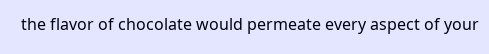the flavor of chocolate would permeate every aspect of your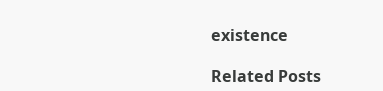existence

Related Posts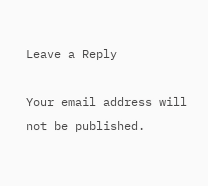Leave a Reply

Your email address will not be published.